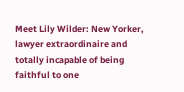Meet Lily Wilder: New Yorker, lawyer extraordinaire and totally incapable of being faithful to one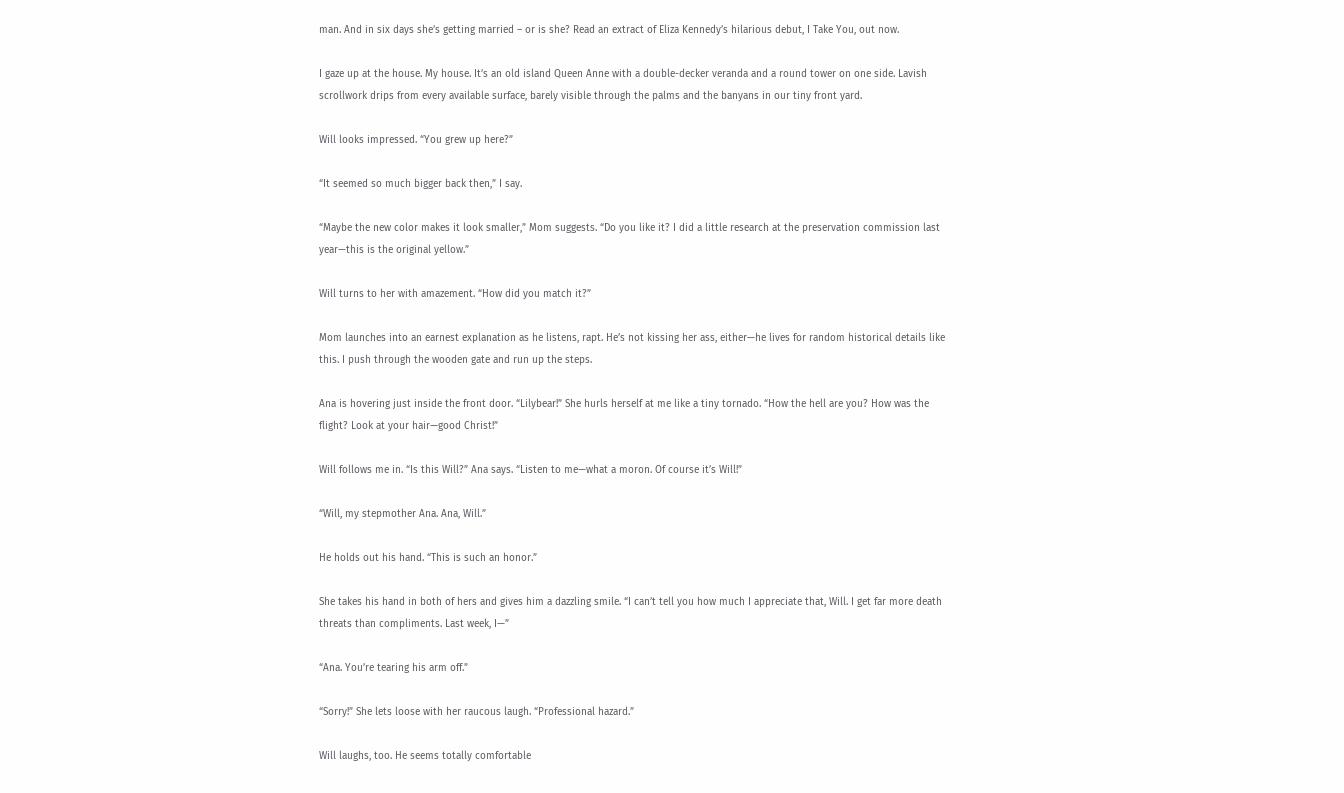man. And in six days she’s getting married – or is she? Read an extract of Eliza Kennedy’s hilarious debut, I Take You, out now.

I gaze up at the house. My house. It’s an old island Queen Anne with a double-decker veranda and a round tower on one side. Lavish scrollwork drips from every available surface, barely visible through the palms and the banyans in our tiny front yard.

Will looks impressed. “You grew up here?”

“It seemed so much bigger back then,” I say.

“Maybe the new color makes it look smaller,” Mom suggests. “Do you like it? I did a little research at the preservation commission last year—this is the original yellow.”

Will turns to her with amazement. “How did you match it?”

Mom launches into an earnest explanation as he listens, rapt. He’s not kissing her ass, either—he lives for random historical details like this. I push through the wooden gate and run up the steps.

Ana is hovering just inside the front door. “Lilybear!” She hurls herself at me like a tiny tornado. “How the hell are you? How was the flight? Look at your hair—good Christ!”

Will follows me in. “Is this Will?” Ana says. “Listen to me—what a moron. Of course it’s Will!”

“Will, my stepmother Ana. Ana, Will.”

He holds out his hand. “This is such an honor.”

She takes his hand in both of hers and gives him a dazzling smile. “I can’t tell you how much I appreciate that, Will. I get far more death threats than compliments. Last week, I—”

“Ana. You’re tearing his arm off.”

“Sorry!” She lets loose with her raucous laugh. “Professional hazard.”

Will laughs, too. He seems totally comfortable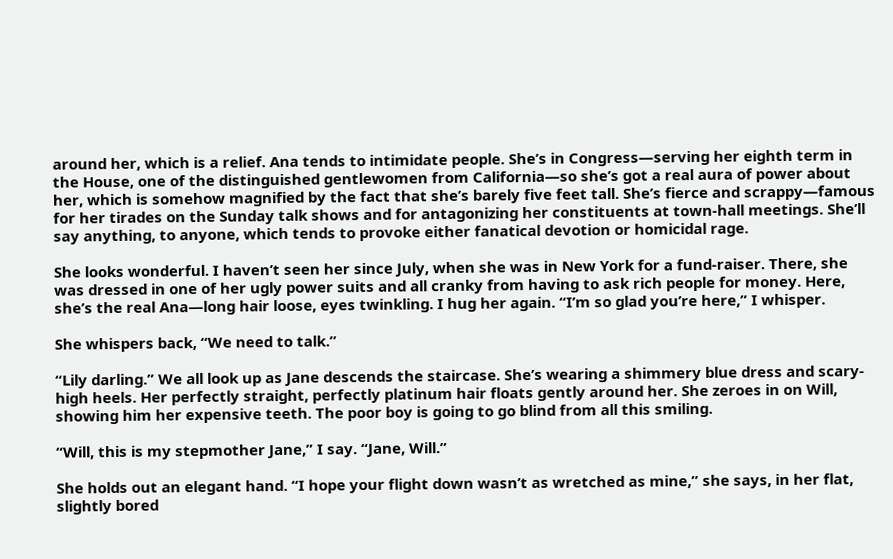around her, which is a relief. Ana tends to intimidate people. She’s in Congress—serving her eighth term in the House, one of the distinguished gentlewomen from California—so she’s got a real aura of power about her, which is somehow magnified by the fact that she’s barely five feet tall. She’s fierce and scrappy—famous for her tirades on the Sunday talk shows and for antagonizing her constituents at town-hall meetings. She’ll say anything, to anyone, which tends to provoke either fanatical devotion or homicidal rage.

She looks wonderful. I haven’t seen her since July, when she was in New York for a fund-raiser. There, she was dressed in one of her ugly power suits and all cranky from having to ask rich people for money. Here, she’s the real Ana—long hair loose, eyes twinkling. I hug her again. “I’m so glad you’re here,” I whisper.

She whispers back, “We need to talk.”

“Lily darling.” We all look up as Jane descends the staircase. She’s wearing a shimmery blue dress and scary-high heels. Her perfectly straight, perfectly platinum hair floats gently around her. She zeroes in on Will, showing him her expensive teeth. The poor boy is going to go blind from all this smiling.

“Will, this is my stepmother Jane,” I say. “Jane, Will.”

She holds out an elegant hand. “I hope your flight down wasn’t as wretched as mine,” she says, in her flat, slightly bored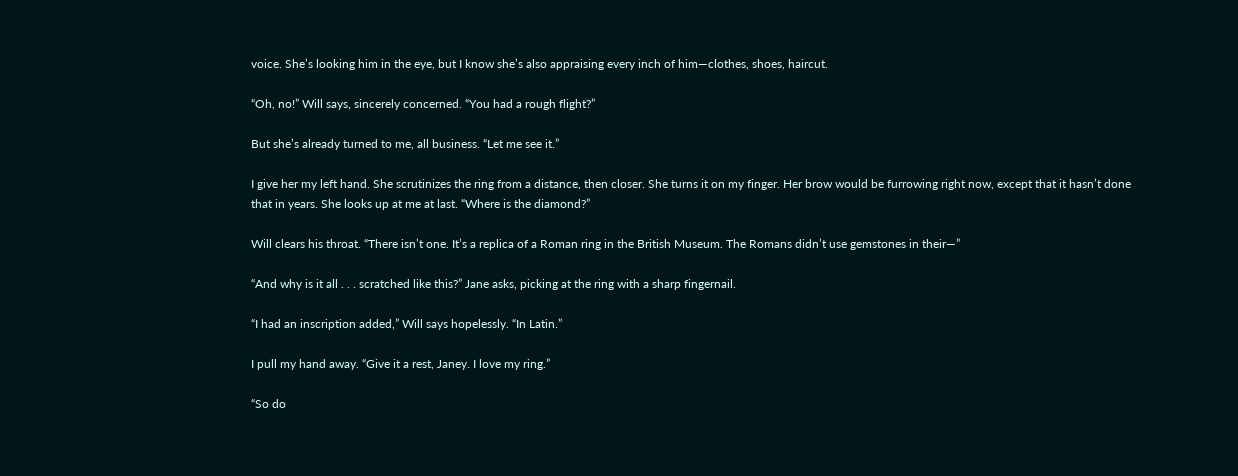voice. She’s looking him in the eye, but I know she’s also appraising every inch of him—clothes, shoes, haircut.

“Oh, no!” Will says, sincerely concerned. “You had a rough flight?”

But she’s already turned to me, all business. “Let me see it.”

I give her my left hand. She scrutinizes the ring from a distance, then closer. She turns it on my finger. Her brow would be furrowing right now, except that it hasn’t done that in years. She looks up at me at last. “Where is the diamond?”

Will clears his throat. “There isn’t one. It’s a replica of a Roman ring in the British Museum. The Romans didn’t use gemstones in their—”

“And why is it all . . . scratched like this?” Jane asks, picking at the ring with a sharp fingernail.

“I had an inscription added,” Will says hopelessly. “In Latin.”

I pull my hand away. “Give it a rest, Janey. I love my ring.”

“So do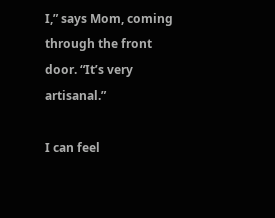I,” says Mom, coming through the front door. “It’s very artisanal.”

I can feel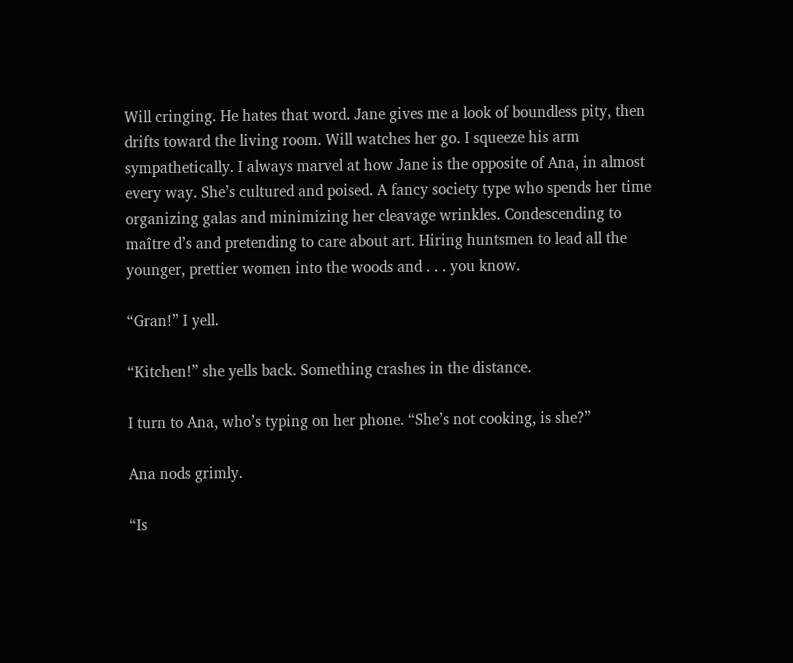Will cringing. He hates that word. Jane gives me a look of boundless pity, then drifts toward the living room. Will watches her go. I squeeze his arm sympathetically. I always marvel at how Jane is the opposite of Ana, in almost every way. She’s cultured and poised. A fancy society type who spends her time organizing galas and minimizing her cleavage wrinkles. Condescending to maître d’s and pretending to care about art. Hiring huntsmen to lead all the younger, prettier women into the woods and . . . you know.

“Gran!” I yell.

“Kitchen!” she yells back. Something crashes in the distance.

I turn to Ana, who’s typing on her phone. “She’s not cooking, is she?”

Ana nods grimly.

“Is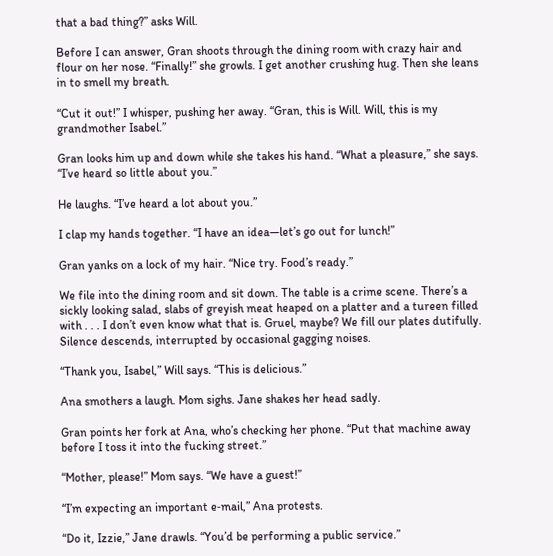that a bad thing?” asks Will.

Before I can answer, Gran shoots through the dining room with crazy hair and flour on her nose. “Finally!” she growls. I get another crushing hug. Then she leans in to smell my breath.

“Cut it out!” I whisper, pushing her away. “Gran, this is Will. Will, this is my grandmother Isabel.”

Gran looks him up and down while she takes his hand. “What a pleasure,” she says. “I’ve heard so little about you.”

He laughs. “I’ve heard a lot about you.”

I clap my hands together. “I have an idea—let’s go out for lunch!”

Gran yanks on a lock of my hair. “Nice try. Food’s ready.”

We file into the dining room and sit down. The table is a crime scene. There’s a sickly looking salad, slabs of greyish meat heaped on a platter and a tureen filled with . . . I don’t even know what that is. Gruel, maybe? We fill our plates dutifully. Silence descends, interrupted by occasional gagging noises.

“Thank you, Isabel,” Will says. “This is delicious.”

Ana smothers a laugh. Mom sighs. Jane shakes her head sadly.

Gran points her fork at Ana, who’s checking her phone. “Put that machine away before I toss it into the fucking street.”

“Mother, please!” Mom says. “We have a guest!”

“I’m expecting an important e‑mail,” Ana protests.

“Do it, Izzie,” Jane drawls. “You’d be performing a public service.”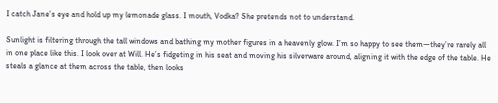I catch Jane’s eye and hold up my lemonade glass. I mouth, Vodka? She pretends not to understand.

Sunlight is filtering through the tall windows and bathing my mother figures in a heavenly glow. I’m so happy to see them—they’re rarely all in one place like this. I look over at Will. He’s fidgeting in his seat and moving his silverware around, aligning it with the edge of the table. He steals a glance at them across the table, then looks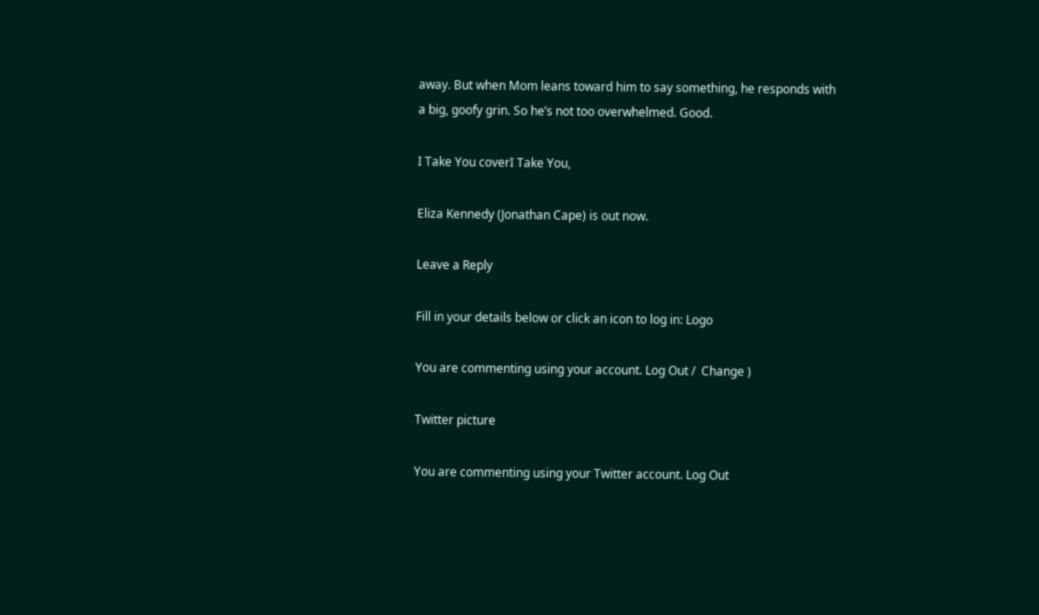away. But when Mom leans toward him to say something, he responds with a big, goofy grin. So he’s not too overwhelmed. Good.

I Take You coverI Take You,

Eliza Kennedy (Jonathan Cape) is out now.

Leave a Reply

Fill in your details below or click an icon to log in: Logo

You are commenting using your account. Log Out /  Change )

Twitter picture

You are commenting using your Twitter account. Log Out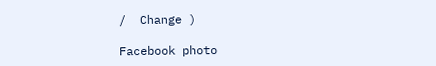/  Change )

Facebook photo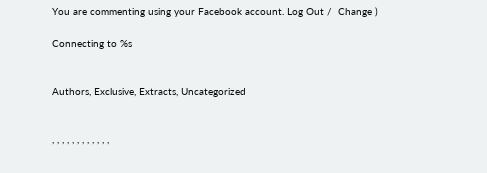You are commenting using your Facebook account. Log Out /  Change )

Connecting to %s


Authors, Exclusive, Extracts, Uncategorized


, , , , , , , , , , , ,